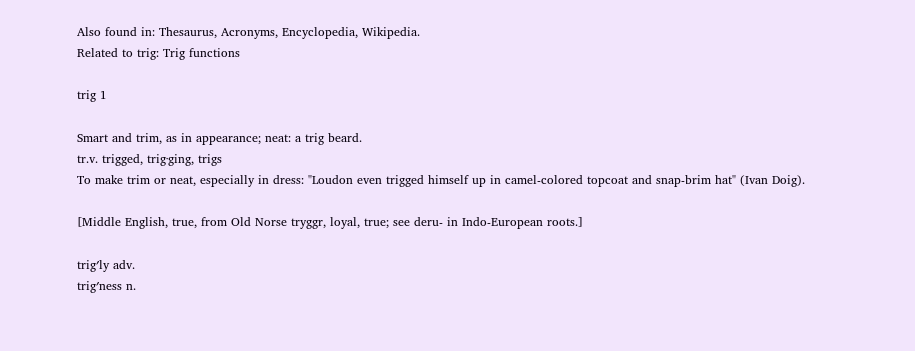Also found in: Thesaurus, Acronyms, Encyclopedia, Wikipedia.
Related to trig: Trig functions

trig 1

Smart and trim, as in appearance; neat: a trig beard.
tr.v. trigged, trig·ging, trigs
To make trim or neat, especially in dress: "Loudon even trigged himself up in camel-colored topcoat and snap-brim hat" (Ivan Doig).

[Middle English, true, from Old Norse tryggr, loyal, true; see deru- in Indo-European roots.]

trig′ly adv.
trig′ness n.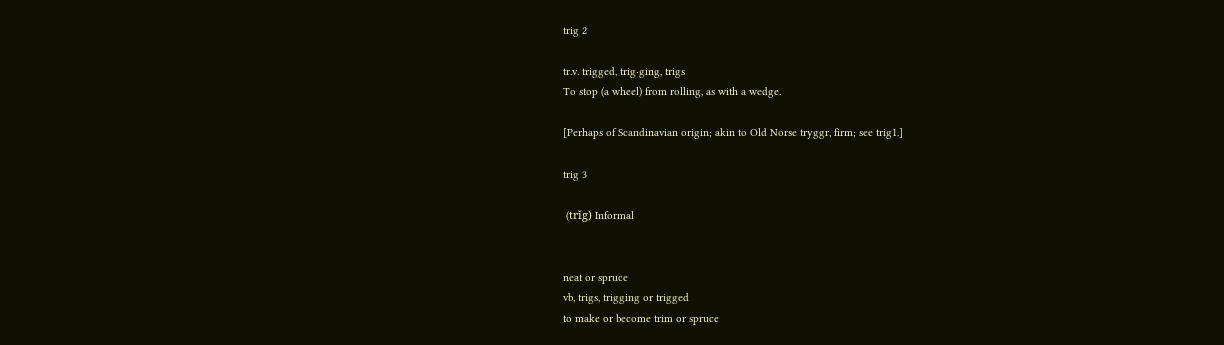trig 2

tr.v. trigged, trig·ging, trigs
To stop (a wheel) from rolling, as with a wedge.

[Perhaps of Scandinavian origin; akin to Old Norse tryggr, firm; see trig1.]

trig 3

 (trĭg) Informal


neat or spruce
vb, trigs, trigging or trigged
to make or become trim or spruce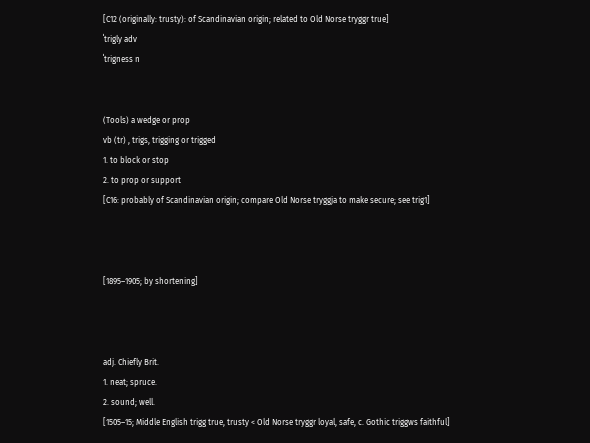[C12 (originally: trusty): of Scandinavian origin; related to Old Norse tryggr true]
ˈtrigly adv
ˈtrigness n


(Tools) a wedge or prop
vb (tr) , trigs, trigging or trigged
1. to block or stop
2. to prop or support
[C16: probably of Scandinavian origin; compare Old Norse tryggja to make secure; see trig1]



[1895–1905; by shortening]



adj. Chiefly Brit.
1. neat; spruce.
2. sound; well.
[1505–15; Middle English trigg true, trusty < Old Norse tryggr loyal, safe, c. Gothic triggws faithful]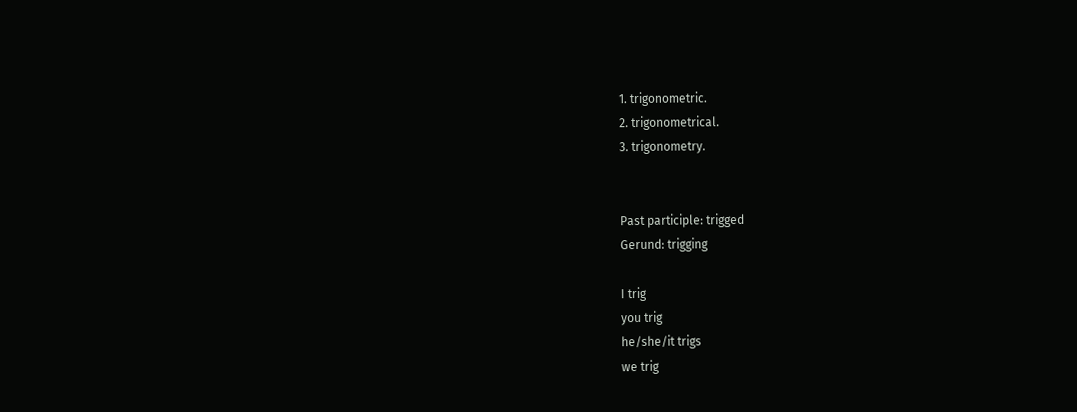1. trigonometric.
2. trigonometrical.
3. trigonometry.


Past participle: trigged
Gerund: trigging

I trig
you trig
he/she/it trigs
we trig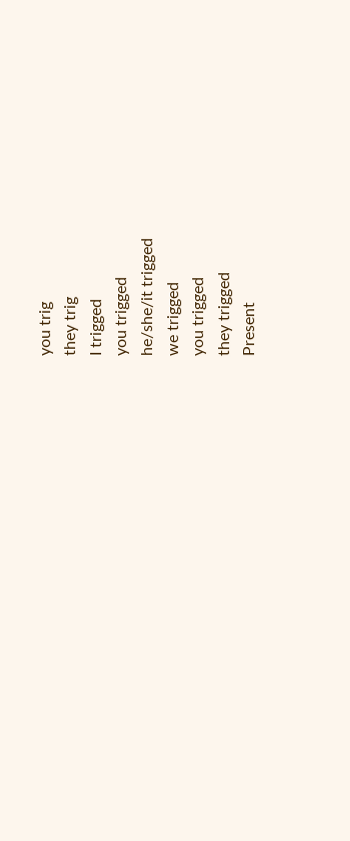you trig
they trig
I trigged
you trigged
he/she/it trigged
we trigged
you trigged
they trigged
Present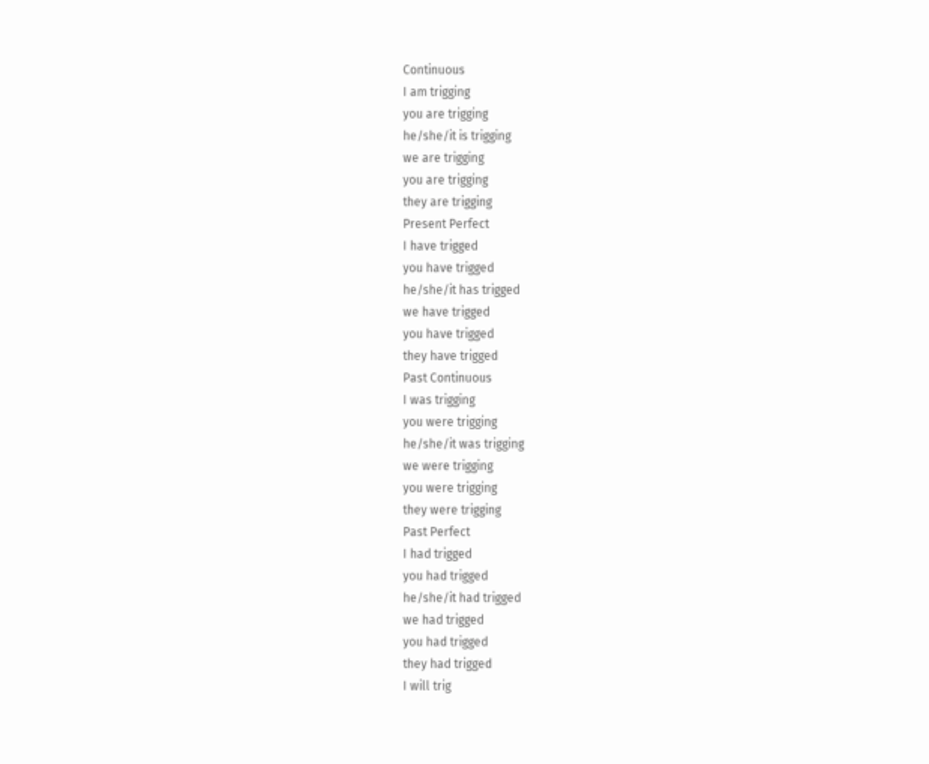Continuous
I am trigging
you are trigging
he/she/it is trigging
we are trigging
you are trigging
they are trigging
Present Perfect
I have trigged
you have trigged
he/she/it has trigged
we have trigged
you have trigged
they have trigged
Past Continuous
I was trigging
you were trigging
he/she/it was trigging
we were trigging
you were trigging
they were trigging
Past Perfect
I had trigged
you had trigged
he/she/it had trigged
we had trigged
you had trigged
they had trigged
I will trig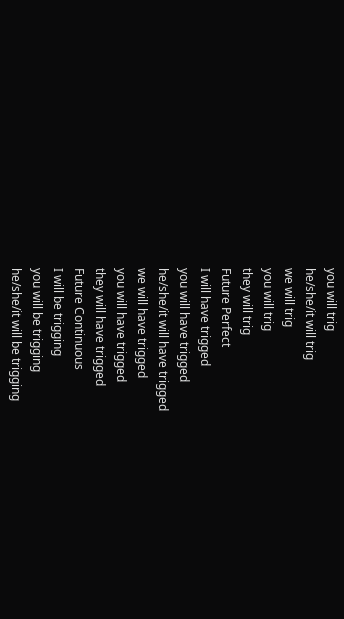you will trig
he/she/it will trig
we will trig
you will trig
they will trig
Future Perfect
I will have trigged
you will have trigged
he/she/it will have trigged
we will have trigged
you will have trigged
they will have trigged
Future Continuous
I will be trigging
you will be trigging
he/she/it will be trigging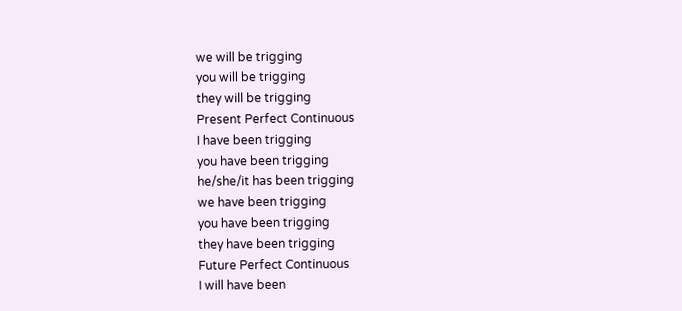we will be trigging
you will be trigging
they will be trigging
Present Perfect Continuous
I have been trigging
you have been trigging
he/she/it has been trigging
we have been trigging
you have been trigging
they have been trigging
Future Perfect Continuous
I will have been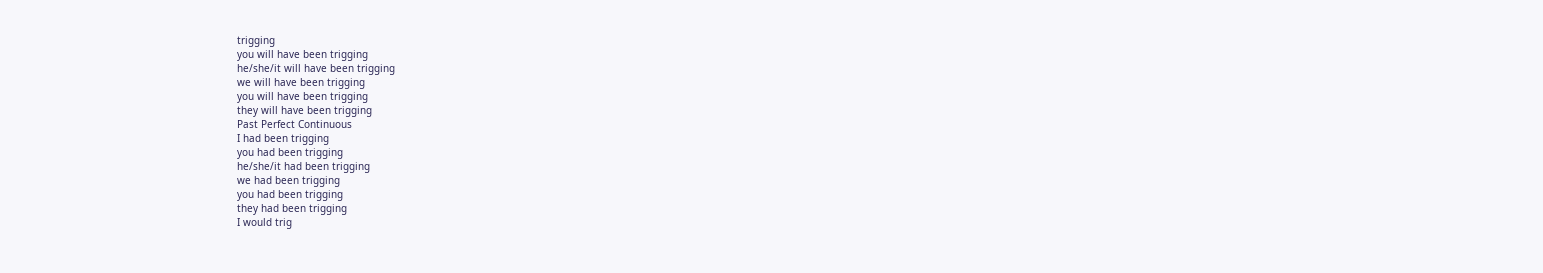trigging
you will have been trigging
he/she/it will have been trigging
we will have been trigging
you will have been trigging
they will have been trigging
Past Perfect Continuous
I had been trigging
you had been trigging
he/she/it had been trigging
we had been trigging
you had been trigging
they had been trigging
I would trig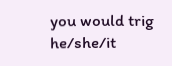you would trig
he/she/it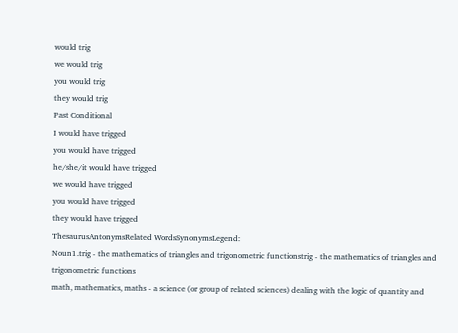would trig
we would trig
you would trig
they would trig
Past Conditional
I would have trigged
you would have trigged
he/she/it would have trigged
we would have trigged
you would have trigged
they would have trigged
ThesaurusAntonymsRelated WordsSynonymsLegend:
Noun1.trig - the mathematics of triangles and trigonometric functionstrig - the mathematics of triangles and trigonometric functions
math, mathematics, maths - a science (or group of related sciences) dealing with the logic of quantity and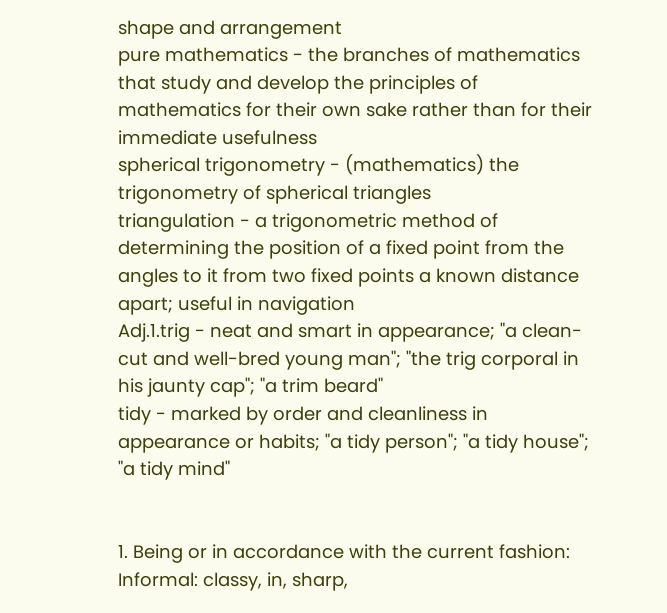shape and arrangement
pure mathematics - the branches of mathematics that study and develop the principles of mathematics for their own sake rather than for their immediate usefulness
spherical trigonometry - (mathematics) the trigonometry of spherical triangles
triangulation - a trigonometric method of determining the position of a fixed point from the angles to it from two fixed points a known distance apart; useful in navigation
Adj.1.trig - neat and smart in appearance; "a clean-cut and well-bred young man"; "the trig corporal in his jaunty cap"; "a trim beard"
tidy - marked by order and cleanliness in appearance or habits; "a tidy person"; "a tidy house"; "a tidy mind"


1. Being or in accordance with the current fashion:
Informal: classy, in, sharp,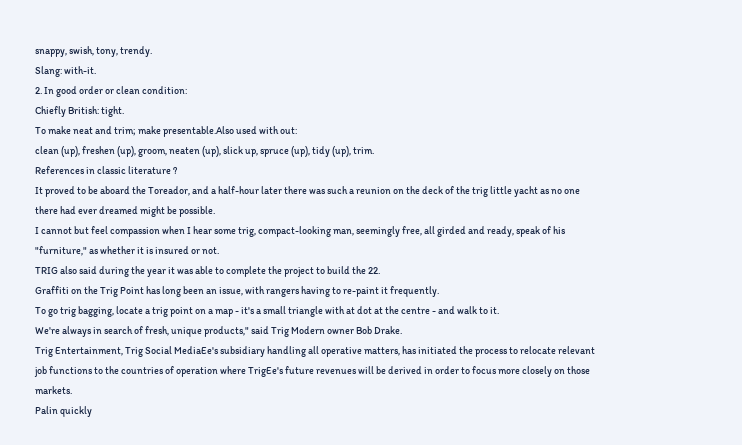snappy, swish, tony, trendy.
Slang: with-it.
2. In good order or clean condition:
Chiefly British: tight.
To make neat and trim; make presentable.Also used with out:
clean (up), freshen (up), groom, neaten (up), slick up, spruce (up), tidy (up), trim.
References in classic literature ?
It proved to be aboard the Toreador, and a half-hour later there was such a reunion on the deck of the trig little yacht as no one there had ever dreamed might be possible.
I cannot but feel compassion when I hear some trig, compact-looking man, seemingly free, all girded and ready, speak of his "furniture," as whether it is insured or not.
TRIG also said during the year it was able to complete the project to build the 22.
Graffiti on the Trig Point has long been an issue, with rangers having to re-paint it frequently.
To go trig bagging, locate a trig point on a map - it's a small triangle with at dot at the centre - and walk to it.
We're always in search of fresh, unique products," said Trig Modern owner Bob Drake.
Trig Entertainment, Trig Social MediaEe's subsidiary handling all operative matters, has initiated the process to relocate relevant job functions to the countries of operation where TrigEe's future revenues will be derived in order to focus more closely on those markets.
Palin quickly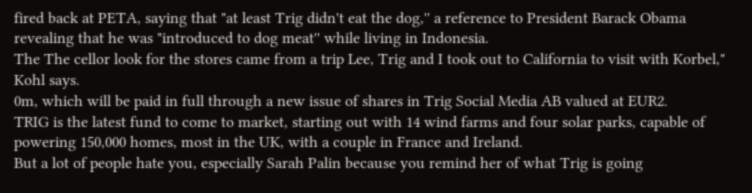fired back at PETA, saying that "at least Trig didn't eat the dog,'' a reference to President Barack Obama revealing that he was "introduced to dog meat'' while living in Indonesia.
The The cellor look for the stores came from a trip Lee, Trig and I took out to California to visit with Korbel," Kohl says.
0m, which will be paid in full through a new issue of shares in Trig Social Media AB valued at EUR2.
TRIG is the latest fund to come to market, starting out with 14 wind farms and four solar parks, capable of powering 150,000 homes, most in the UK, with a couple in France and Ireland.
But a lot of people hate you, especially Sarah Palin because you remind her of what Trig is going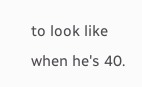to look like when he's 40.